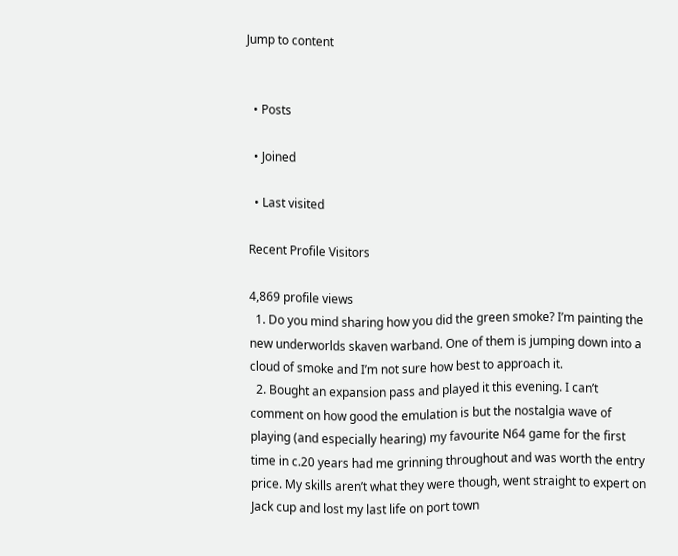Jump to content


  • Posts

  • Joined

  • Last visited

Recent Profile Visitors

4,869 profile views
  1. Do you mind sharing how you did the green smoke? I’m painting the new underworlds skaven warband. One of them is jumping down into a cloud of smoke and I’m not sure how best to approach it.
  2. Bought an expansion pass and played it this evening. I can’t comment on how good the emulation is but the nostalgia wave of playing (and especially hearing) my favourite N64 game for the first time in c.20 years had me grinning throughout and was worth the entry price. My skills aren’t what they were though, went straight to expert on Jack cup and lost my last life on port town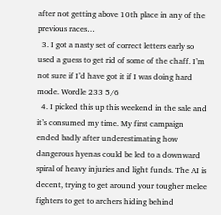after not getting above 10th place in any of the previous races…
  3. I got a nasty set of correct letters early so used a guess to get rid of some of the chaff. I’m not sure if I’d have got it if I was doing hard mode. Wordle 233 5/6
  4. I picked this up this weekend in the sale and it’s consumed my time. My first campaign ended badly after underestimating how dangerous hyenas could be led to a downward spiral of heavy injuries and light funds. The AI is decent, trying to get around your tougher melee fighters to get to archers hiding behind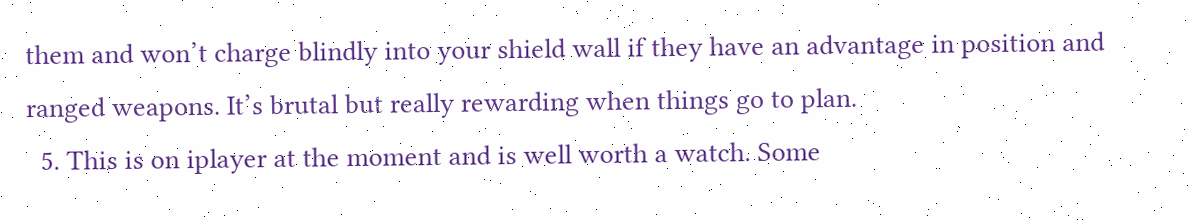them and won’t charge blindly into your shield wall if they have an advantage in position and ranged weapons. It’s brutal but really rewarding when things go to plan.
  5. This is on iplayer at the moment and is well worth a watch. Some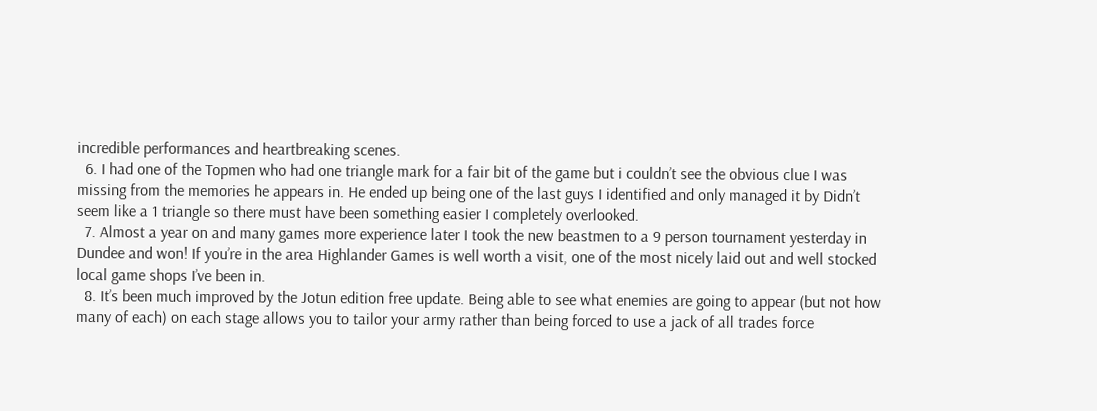incredible performances and heartbreaking scenes.
  6. I had one of the Topmen who had one triangle mark for a fair bit of the game but i couldn’t see the obvious clue I was missing from the memories he appears in. He ended up being one of the last guys I identified and only managed it by Didn’t seem like a 1 triangle so there must have been something easier I completely overlooked.
  7. Almost a year on and many games more experience later I took the new beastmen to a 9 person tournament yesterday in Dundee and won! If you’re in the area Highlander Games is well worth a visit, one of the most nicely laid out and well stocked local game shops I’ve been in.
  8. It’s been much improved by the Jotun edition free update. Being able to see what enemies are going to appear (but not how many of each) on each stage allows you to tailor your army rather than being forced to use a jack of all trades force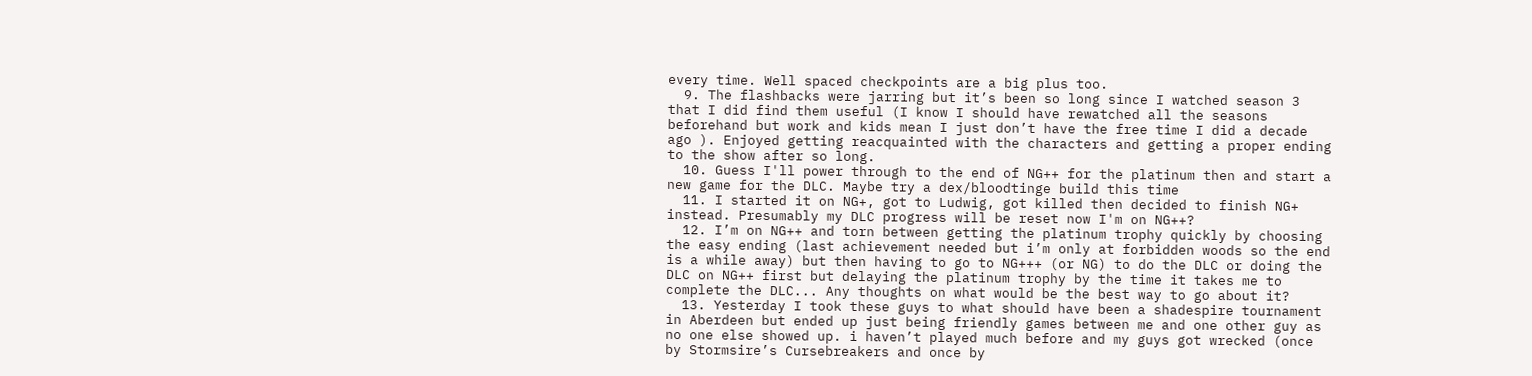every time. Well spaced checkpoints are a big plus too.
  9. The flashbacks were jarring but it’s been so long since I watched season 3 that I did find them useful (I know I should have rewatched all the seasons beforehand but work and kids mean I just don’t have the free time I did a decade ago ). Enjoyed getting reacquainted with the characters and getting a proper ending to the show after so long.
  10. Guess I'll power through to the end of NG++ for the platinum then and start a new game for the DLC. Maybe try a dex/bloodtinge build this time
  11. I started it on NG+, got to Ludwig, got killed then decided to finish NG+ instead. Presumably my DLC progress will be reset now I'm on NG++?
  12. I’m on NG++ and torn between getting the platinum trophy quickly by choosing the easy ending (last achievement needed but i’m only at forbidden woods so the end is a while away) but then having to go to NG+++ (or NG) to do the DLC or doing the DLC on NG++ first but delaying the platinum trophy by the time it takes me to complete the DLC... Any thoughts on what would be the best way to go about it?
  13. Yesterday I took these guys to what should have been a shadespire tournament in Aberdeen but ended up just being friendly games between me and one other guy as no one else showed up. i haven’t played much before and my guys got wrecked (once by Stormsire’s Cursebreakers and once by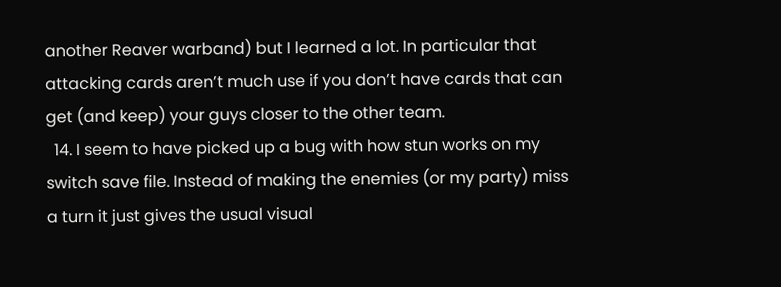another Reaver warband) but I learned a lot. In particular that attacking cards aren’t much use if you don’t have cards that can get (and keep) your guys closer to the other team.
  14. I seem to have picked up a bug with how stun works on my switch save file. Instead of making the enemies (or my party) miss a turn it just gives the usual visual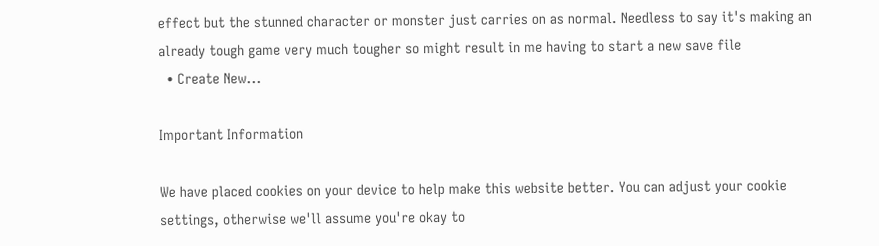effect but the stunned character or monster just carries on as normal. Needless to say it's making an already tough game very much tougher so might result in me having to start a new save file
  • Create New...

Important Information

We have placed cookies on your device to help make this website better. You can adjust your cookie settings, otherwise we'll assume you're okay to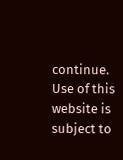continue. Use of this website is subject to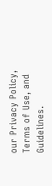our Privacy Policy, Terms of Use, and Guidelines.